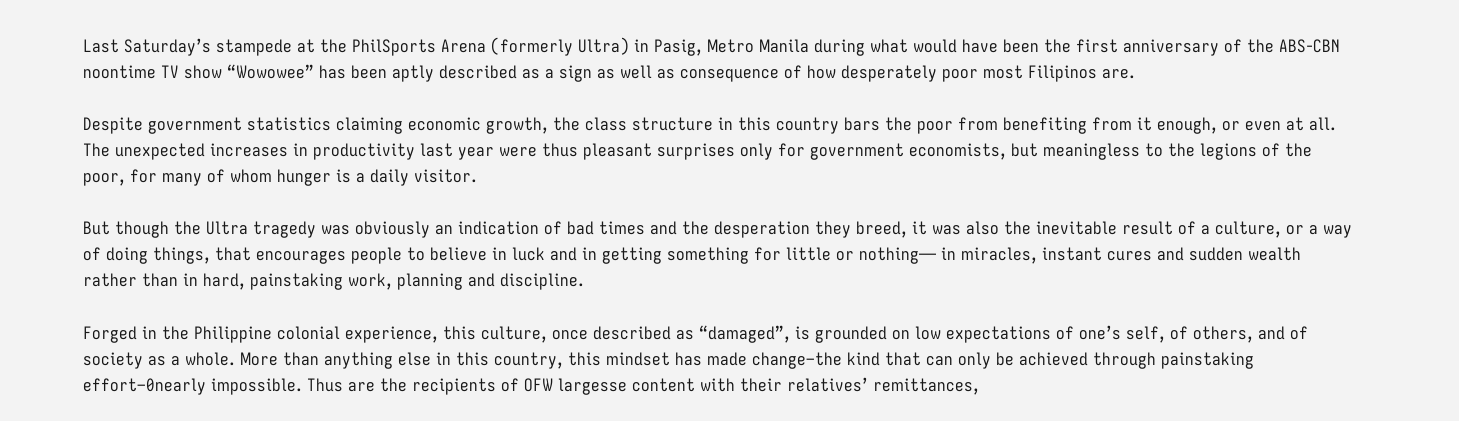Last Saturday’s stampede at the PhilSports Arena (formerly Ultra) in Pasig, Metro Manila during what would have been the first anniversary of the ABS-CBN noontime TV show “Wowowee” has been aptly described as a sign as well as consequence of how desperately poor most Filipinos are.

Despite government statistics claiming economic growth, the class structure in this country bars the poor from benefiting from it enough, or even at all. The unexpected increases in productivity last year were thus pleasant surprises only for government economists, but meaningless to the legions of the poor, for many of whom hunger is a daily visitor.

But though the Ultra tragedy was obviously an indication of bad times and the desperation they breed, it was also the inevitable result of a culture, or a way of doing things, that encourages people to believe in luck and in getting something for little or nothing— in miracles, instant cures and sudden wealth rather than in hard, painstaking work, planning and discipline.

Forged in the Philippine colonial experience, this culture, once described as “damaged”, is grounded on low expectations of one’s self, of others, and of society as a whole. More than anything else in this country, this mindset has made change–the kind that can only be achieved through painstaking effort–0nearly impossible. Thus are the recipients of OFW largesse content with their relatives’ remittances,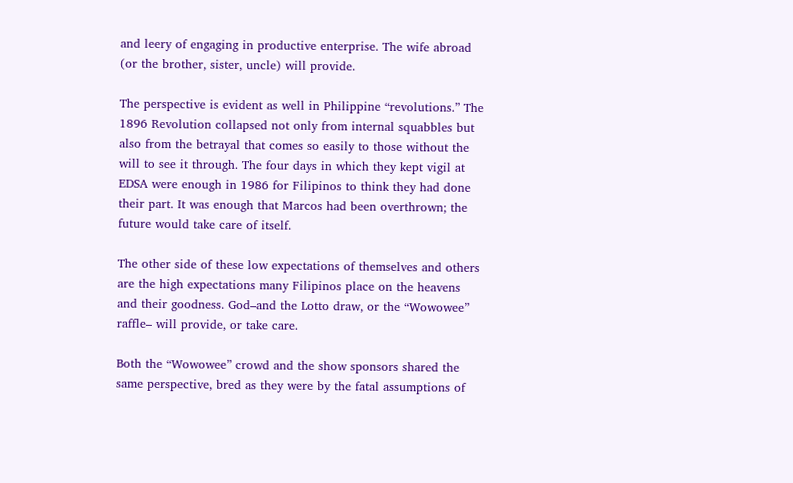and leery of engaging in productive enterprise. The wife abroad (or the brother, sister, uncle) will provide.

The perspective is evident as well in Philippine “revolutions.” The 1896 Revolution collapsed not only from internal squabbles but also from the betrayal that comes so easily to those without the will to see it through. The four days in which they kept vigil at EDSA were enough in 1986 for Filipinos to think they had done their part. It was enough that Marcos had been overthrown; the future would take care of itself.

The other side of these low expectations of themselves and others are the high expectations many Filipinos place on the heavens and their goodness. God–and the Lotto draw, or the “Wowowee” raffle– will provide, or take care.

Both the “Wowowee” crowd and the show sponsors shared the same perspective, bred as they were by the fatal assumptions of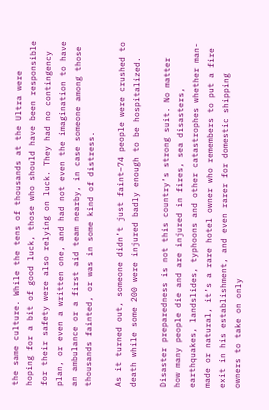the same culture. While the tens of thousands at the Ultra were hoping for a bit of good luck, those who should have been responsible for their safety were also relying on luck. They had no contingency plan, or even a written one, and had not even the imagination to have an ambulance or a first aid team nearby, in case someone among those thousands fainted, or was in some kind of distress.

As it turned out, someone didn’t just faint–74 people were crushed to death while some 200 were injured badly enough to be hospitalized.

Disaster preparedness is not this country’s strong suit. No matter how many people die and are injured in fires, sea disasters, earthquakes, landslides, typhoons and other catastrophes whether man-made or natural, it’s a rare hotel owner who remembers to put a fire exit in his establishment, and even rarer for domestic shipping owners to take on only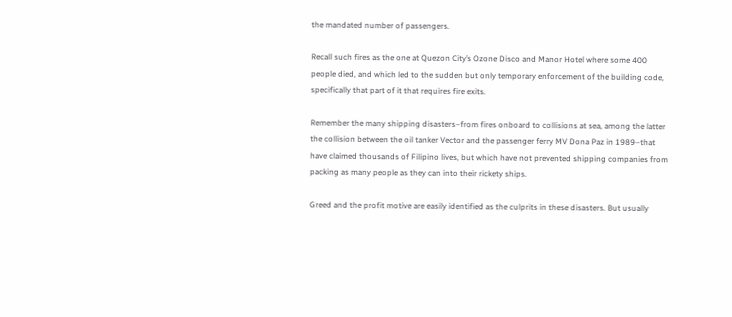the mandated number of passengers.

Recall such fires as the one at Quezon City’s Ozone Disco and Manor Hotel where some 400 people died, and which led to the sudden but only temporary enforcement of the building code, specifically that part of it that requires fire exits.

Remember the many shipping disasters–from fires onboard to collisions at sea, among the latter the collision between the oil tanker Vector and the passenger ferry MV Dona Paz in 1989–that have claimed thousands of Filipino lives, but which have not prevented shipping companies from packing as many people as they can into their rickety ships.

Greed and the profit motive are easily identified as the culprits in these disasters. But usually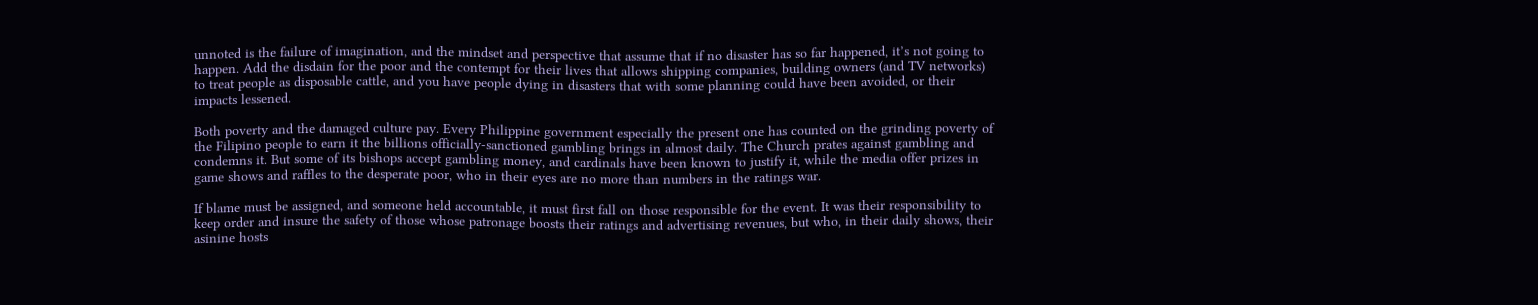unnoted is the failure of imagination, and the mindset and perspective that assume that if no disaster has so far happened, it’s not going to happen. Add the disdain for the poor and the contempt for their lives that allows shipping companies, building owners (and TV networks) to treat people as disposable cattle, and you have people dying in disasters that with some planning could have been avoided, or their impacts lessened.

Both poverty and the damaged culture pay. Every Philippine government especially the present one has counted on the grinding poverty of the Filipino people to earn it the billions officially-sanctioned gambling brings in almost daily. The Church prates against gambling and condemns it. But some of its bishops accept gambling money, and cardinals have been known to justify it, while the media offer prizes in game shows and raffles to the desperate poor, who in their eyes are no more than numbers in the ratings war.

If blame must be assigned, and someone held accountable, it must first fall on those responsible for the event. It was their responsibility to keep order and insure the safety of those whose patronage boosts their ratings and advertising revenues, but who, in their daily shows, their asinine hosts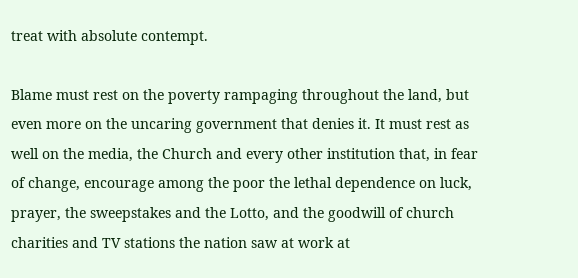treat with absolute contempt.

Blame must rest on the poverty rampaging throughout the land, but even more on the uncaring government that denies it. It must rest as well on the media, the Church and every other institution that, in fear of change, encourage among the poor the lethal dependence on luck, prayer, the sweepstakes and the Lotto, and the goodwill of church charities and TV stations the nation saw at work at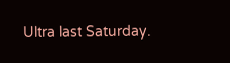Ultra last Saturday.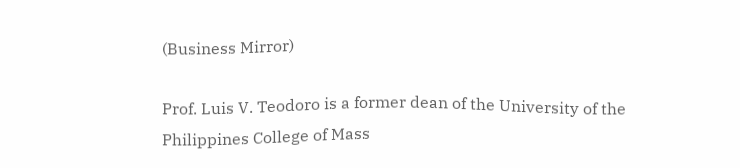(Business Mirror)

Prof. Luis V. Teodoro is a former dean of the University of the Philippines College of Mass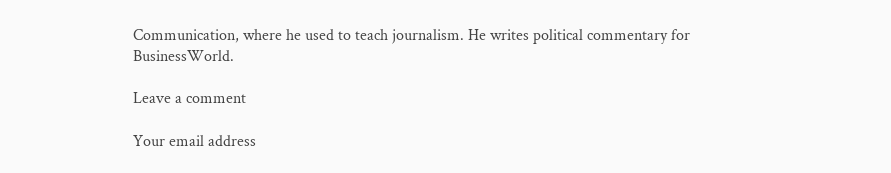Communication, where he used to teach journalism. He writes political commentary for BusinessWorld.

Leave a comment

Your email address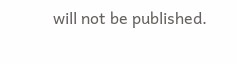will not be published.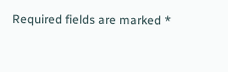Required fields are marked *